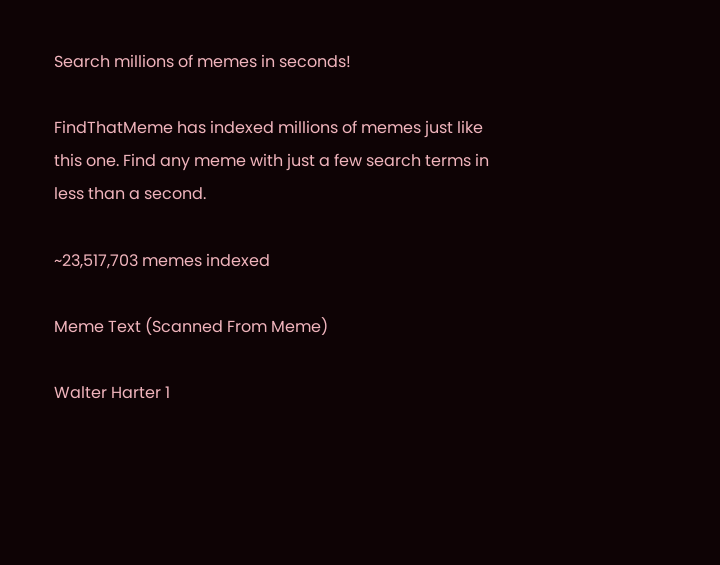Search millions of memes in seconds!

FindThatMeme has indexed millions of memes just like this one. Find any meme with just a few search terms in less than a second.

~23,517,703 memes indexed

Meme Text (Scanned From Meme)

Walter Harter 1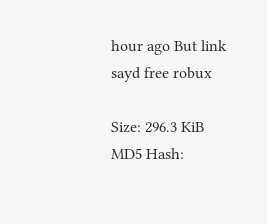hour ago But link sayd free robux

Size: 296.3 KiB
MD5 Hash: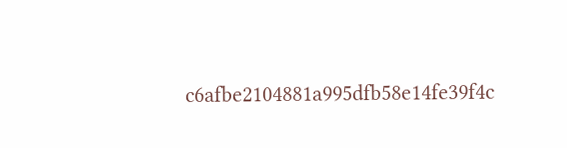c6afbe2104881a995dfb58e14fe39f4c